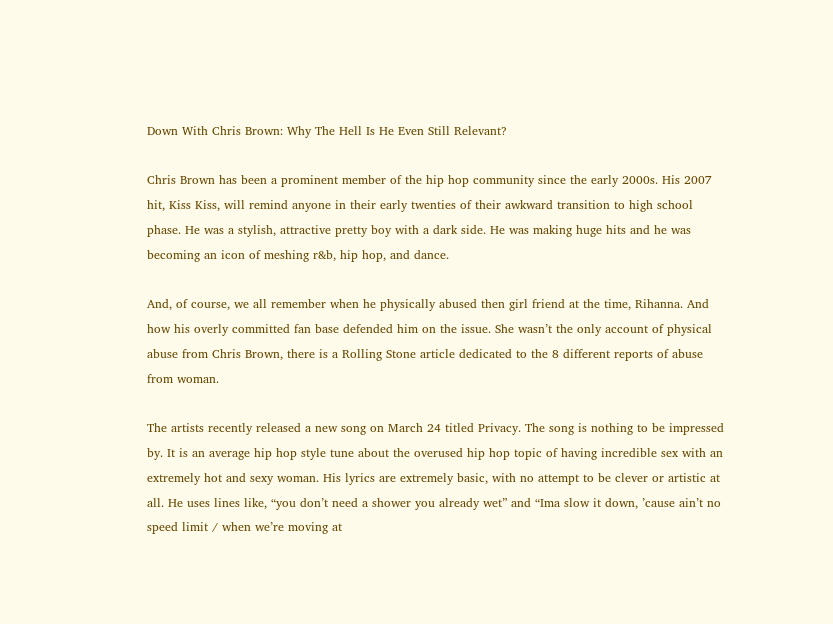Down With Chris Brown: Why The Hell Is He Even Still Relevant?

Chris Brown has been a prominent member of the hip hop community since the early 2000s. His 2007 hit, Kiss Kiss, will remind anyone in their early twenties of their awkward transition to high school phase. He was a stylish, attractive pretty boy with a dark side. He was making huge hits and he was becoming an icon of meshing r&b, hip hop, and dance.

And, of course, we all remember when he physically abused then girl friend at the time, Rihanna. And how his overly committed fan base defended him on the issue. She wasn’t the only account of physical abuse from Chris Brown, there is a Rolling Stone article dedicated to the 8 different reports of abuse from woman.

The artists recently released a new song on March 24 titled Privacy. The song is nothing to be impressed by. It is an average hip hop style tune about the overused hip hop topic of having incredible sex with an extremely hot and sexy woman. His lyrics are extremely basic, with no attempt to be clever or artistic at all. He uses lines like, “you don’t need a shower you already wet” and “Ima slow it down, ’cause ain’t no speed limit / when we’re moving at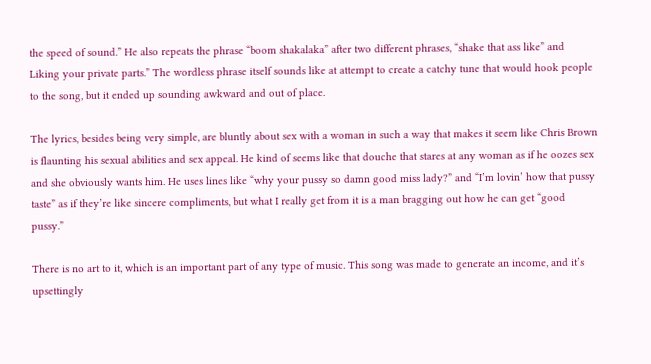the speed of sound.” He also repeats the phrase “boom shakalaka” after two different phrases, “shake that ass like” and Liking your private parts.” The wordless phrase itself sounds like at attempt to create a catchy tune that would hook people to the song, but it ended up sounding awkward and out of place.

The lyrics, besides being very simple, are bluntly about sex with a woman in such a way that makes it seem like Chris Brown is flaunting his sexual abilities and sex appeal. He kind of seems like that douche that stares at any woman as if he oozes sex and she obviously wants him. He uses lines like “why your pussy so damn good miss lady?” and “I’m lovin’ how that pussy taste” as if they’re like sincere compliments, but what I really get from it is a man bragging out how he can get “good pussy.”

There is no art to it, which is an important part of any type of music. This song was made to generate an income, and it’s upsettingly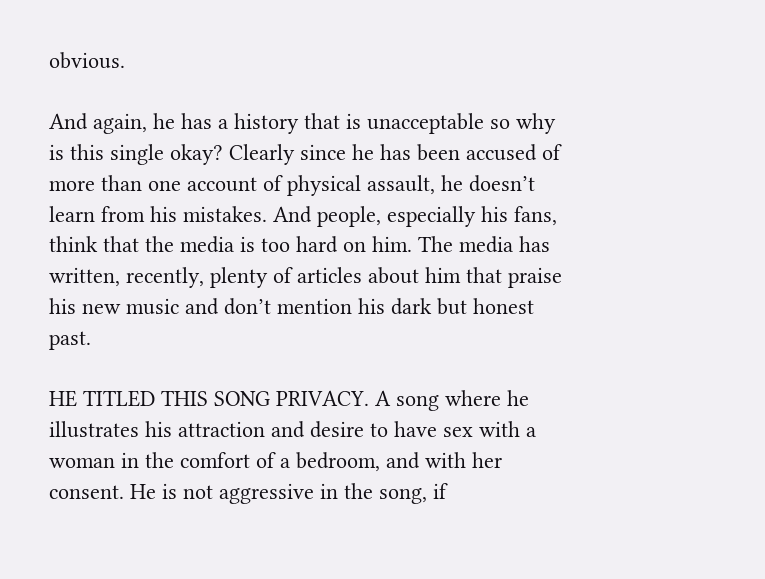obvious.

And again, he has a history that is unacceptable so why is this single okay? Clearly since he has been accused of more than one account of physical assault, he doesn’t learn from his mistakes. And people, especially his fans, think that the media is too hard on him. The media has written, recently, plenty of articles about him that praise his new music and don’t mention his dark but honest past.

HE TITLED THIS SONG PRIVACY. A song where he illustrates his attraction and desire to have sex with a woman in the comfort of a bedroom, and with her consent. He is not aggressive in the song, if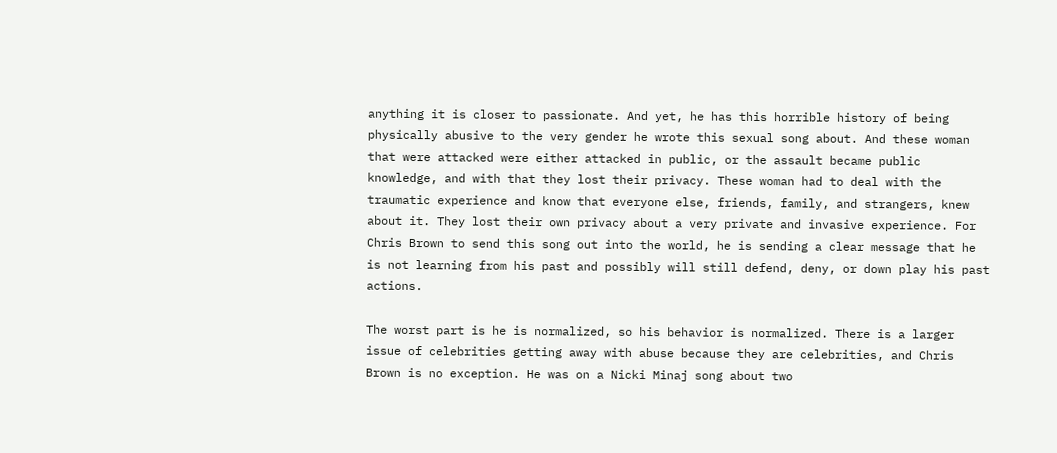anything it is closer to passionate. And yet, he has this horrible history of being physically abusive to the very gender he wrote this sexual song about. And these woman that were attacked were either attacked in public, or the assault became public knowledge, and with that they lost their privacy. These woman had to deal with the traumatic experience and know that everyone else, friends, family, and strangers, knew about it. They lost their own privacy about a very private and invasive experience. For Chris Brown to send this song out into the world, he is sending a clear message that he is not learning from his past and possibly will still defend, deny, or down play his past actions.

The worst part is he is normalized, so his behavior is normalized. There is a larger issue of celebrities getting away with abuse because they are celebrities, and Chris Brown is no exception. He was on a Nicki Minaj song about two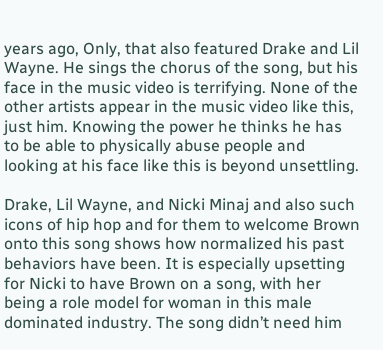years ago, Only, that also featured Drake and Lil Wayne. He sings the chorus of the song, but his face in the music video is terrifying. None of the other artists appear in the music video like this, just him. Knowing the power he thinks he has to be able to physically abuse people and looking at his face like this is beyond unsettling.

Drake, Lil Wayne, and Nicki Minaj and also such icons of hip hop and for them to welcome Brown onto this song shows how normalized his past behaviors have been. It is especially upsetting for Nicki to have Brown on a song, with her being a role model for woman in this male dominated industry. The song didn’t need him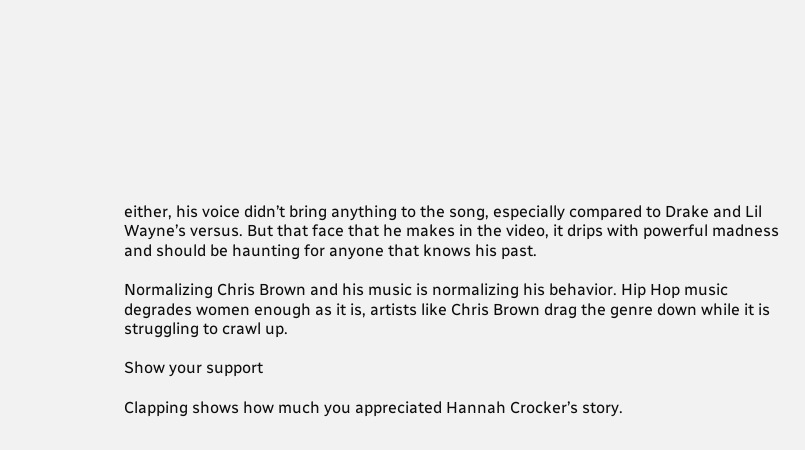either, his voice didn’t bring anything to the song, especially compared to Drake and Lil Wayne’s versus. But that face that he makes in the video, it drips with powerful madness and should be haunting for anyone that knows his past.

Normalizing Chris Brown and his music is normalizing his behavior. Hip Hop music degrades women enough as it is, artists like Chris Brown drag the genre down while it is struggling to crawl up.

Show your support

Clapping shows how much you appreciated Hannah Crocker’s story.